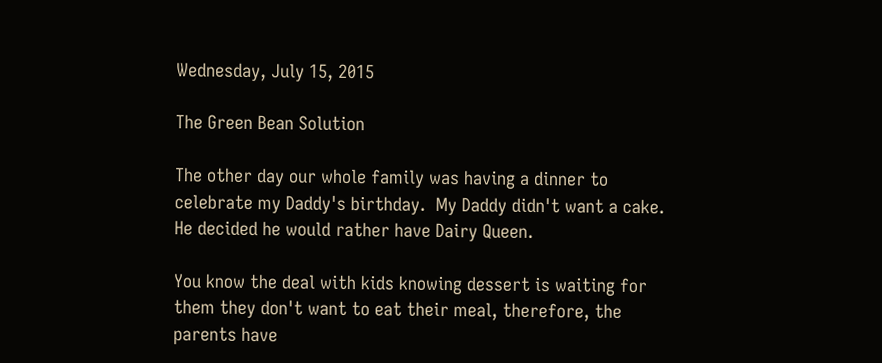Wednesday, July 15, 2015

The Green Bean Solution

The other day our whole family was having a dinner to celebrate my Daddy's birthday.  My Daddy didn't want a cake.  He decided he would rather have Dairy Queen.

You know the deal with kids knowing dessert is waiting for them they don't want to eat their meal, therefore, the parents have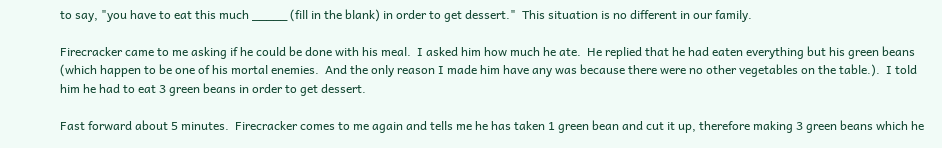to say, "you have to eat this much _____ (fill in the blank) in order to get dessert."  This situation is no different in our family.

Firecracker came to me asking if he could be done with his meal.  I asked him how much he ate.  He replied that he had eaten everything but his green beans (which happen to be one of his mortal enemies.  And the only reason I made him have any was because there were no other vegetables on the table.).  I told him he had to eat 3 green beans in order to get dessert.

Fast forward about 5 minutes.  Firecracker comes to me again and tells me he has taken 1 green bean and cut it up, therefore making 3 green beans which he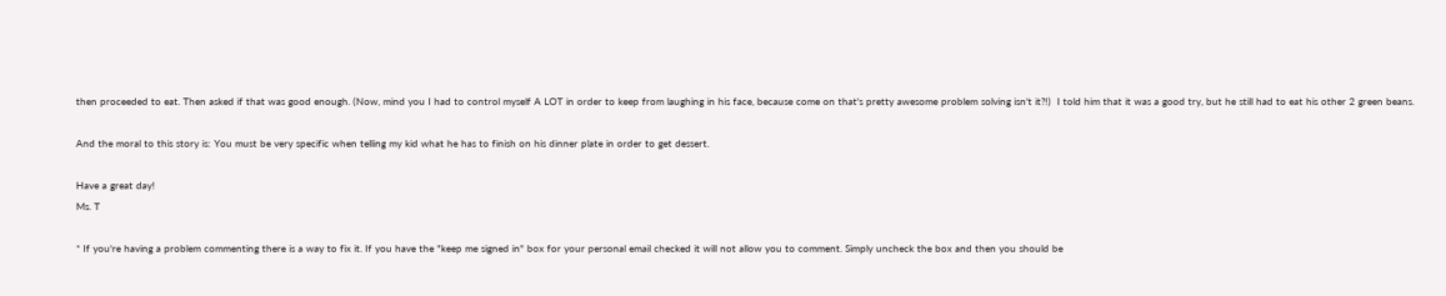then proceeded to eat. Then asked if that was good enough. (Now, mind you I had to control myself A LOT in order to keep from laughing in his face, because come on that's pretty awesome problem solving isn't it?!)  I told him that it was a good try, but he still had to eat his other 2 green beans.

And the moral to this story is: You must be very specific when telling my kid what he has to finish on his dinner plate in order to get dessert.

Have a great day!
Ms. T

* If you're having a problem commenting there is a way to fix it. If you have the "keep me signed in" box for your personal email checked it will not allow you to comment. Simply uncheck the box and then you should be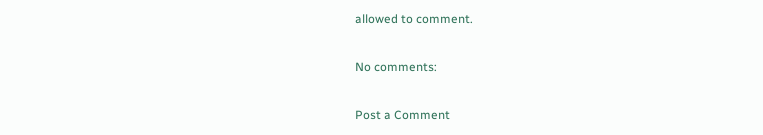allowed to comment.

No comments:

Post a Comment